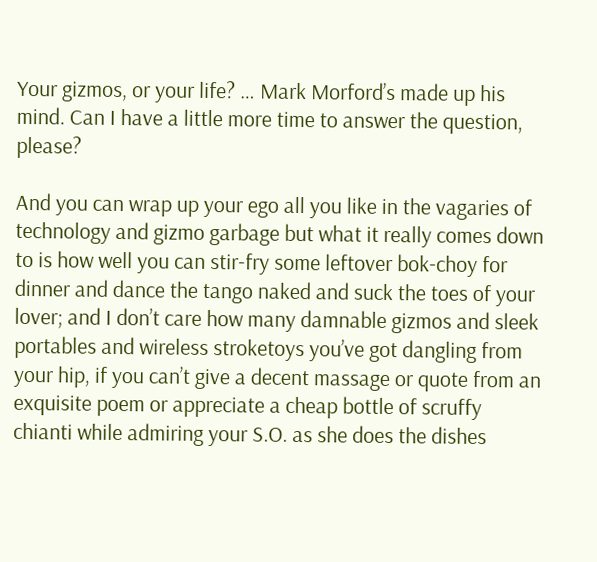Your gizmos, or your life? … Mark Morford’s made up his mind. Can I have a little more time to answer the question, please?

And you can wrap up your ego all you like in the vagaries of technology and gizmo garbage but what it really comes down to is how well you can stir-fry some leftover bok-choy for dinner and dance the tango naked and suck the toes of your lover; and I don’t care how many damnable gizmos and sleek portables and wireless stroketoys you’ve got dangling from your hip, if you can’t give a decent massage or quote from an exquisite poem or appreciate a cheap bottle of scruffy chianti while admiring your S.O. as she does the dishes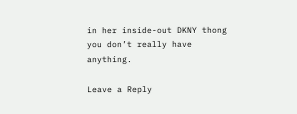in her inside-out DKNY thong you don’t really have anything.

Leave a Reply